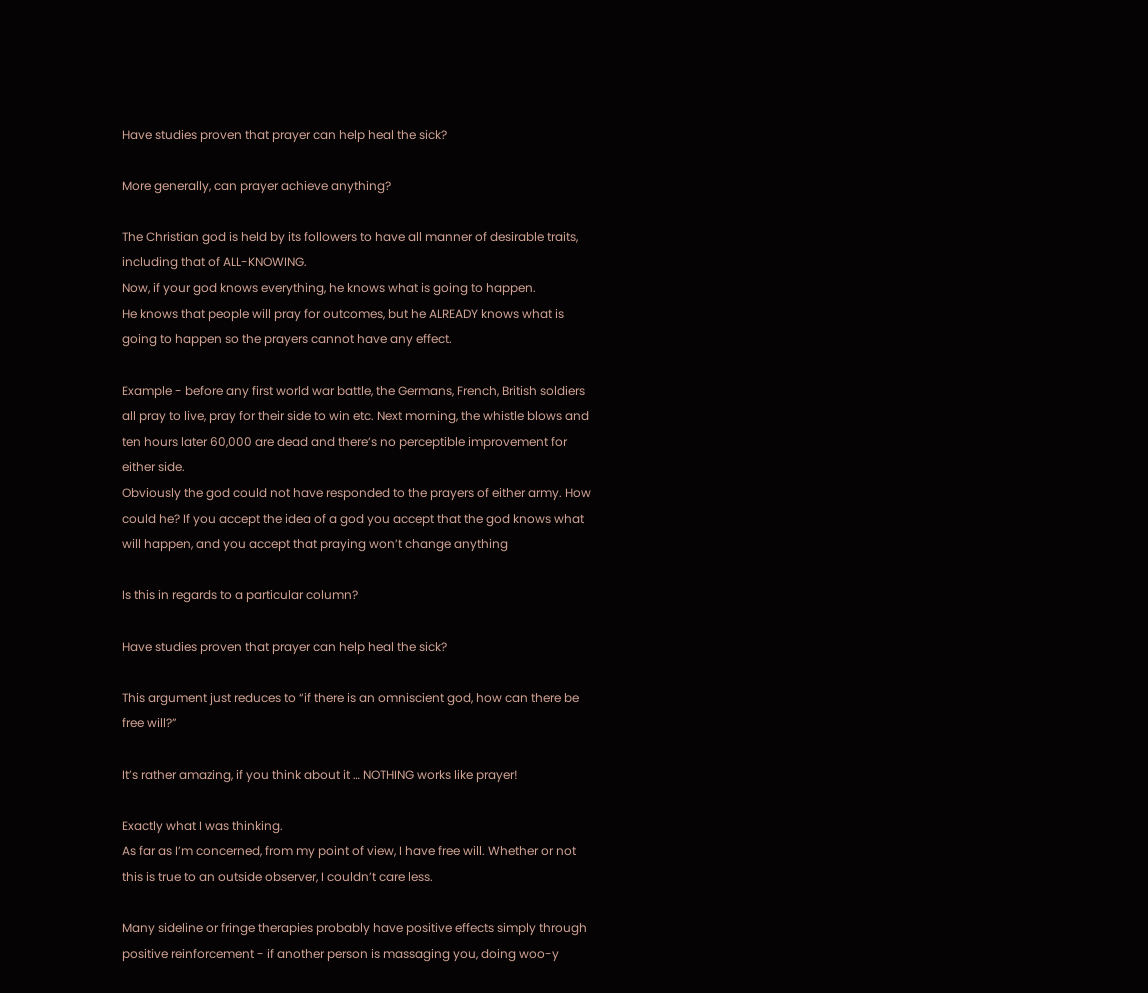Have studies proven that prayer can help heal the sick?

More generally, can prayer achieve anything?

The Christian god is held by its followers to have all manner of desirable traits, including that of ALL-KNOWING.
Now, if your god knows everything, he knows what is going to happen.
He knows that people will pray for outcomes, but he ALREADY knows what is going to happen so the prayers cannot have any effect.

Example - before any first world war battle, the Germans, French, British soldiers all pray to live, pray for their side to win etc. Next morning, the whistle blows and ten hours later 60,000 are dead and there’s no perceptible improvement for either side.
Obviously the god could not have responded to the prayers of either army. How could he? If you accept the idea of a god you accept that the god knows what will happen, and you accept that praying won’t change anything

Is this in regards to a particular column?

Have studies proven that prayer can help heal the sick?

This argument just reduces to “if there is an omniscient god, how can there be free will?”

It’s rather amazing, if you think about it … NOTHING works like prayer!

Exactly what I was thinking.
As far as I’m concerned, from my point of view, I have free will. Whether or not this is true to an outside observer, I couldn’t care less.

Many sideline or fringe therapies probably have positive effects simply through positive reinforcement - if another person is massaging you, doing woo-y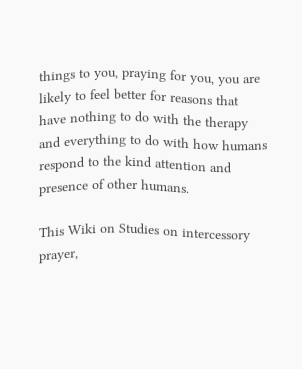things to you, praying for you, you are likely to feel better for reasons that have nothing to do with the therapy and everything to do with how humans respond to the kind attention and presence of other humans.

This Wiki on Studies on intercessory prayer,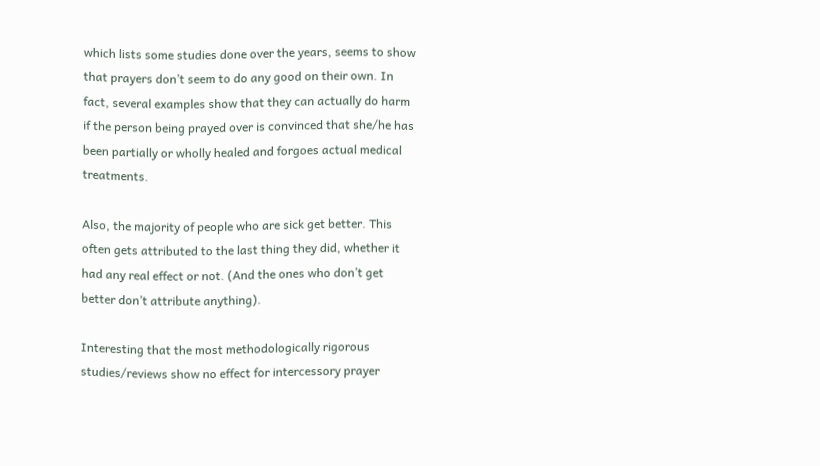which lists some studies done over the years, seems to show that prayers don’t seem to do any good on their own. In fact, several examples show that they can actually do harm if the person being prayed over is convinced that she/he has been partially or wholly healed and forgoes actual medical treatments.

Also, the majority of people who are sick get better. This often gets attributed to the last thing they did, whether it had any real effect or not. (And the ones who don’t get better don’t attribute anything).

Interesting that the most methodologically rigorous studies/reviews show no effect for intercessory prayer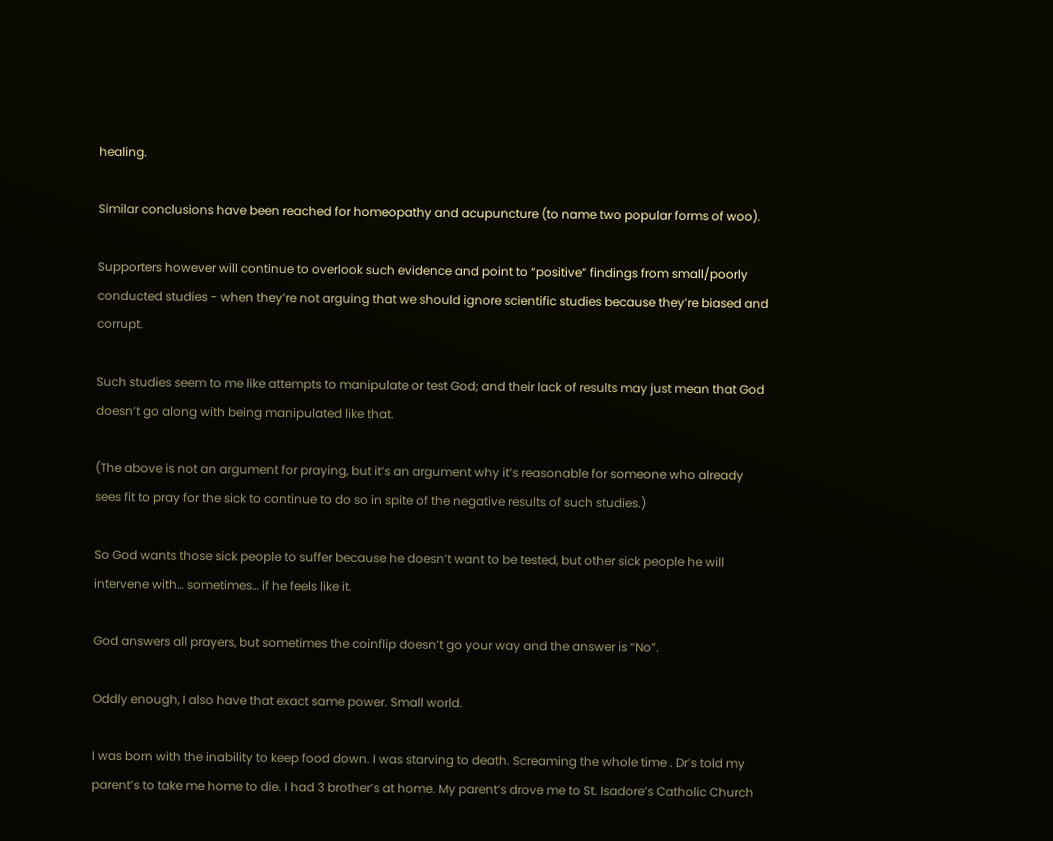healing.

Similar conclusions have been reached for homeopathy and acupuncture (to name two popular forms of woo).

Supporters however will continue to overlook such evidence and point to “positive” findings from small/poorly conducted studies - when they’re not arguing that we should ignore scientific studies because they’re biased and corrupt.

Such studies seem to me like attempts to manipulate or test God; and their lack of results may just mean that God doesn’t go along with being manipulated like that.

(The above is not an argument for praying, but it’s an argument why it’s reasonable for someone who already sees fit to pray for the sick to continue to do so in spite of the negative results of such studies.)

So God wants those sick people to suffer because he doesn’t want to be tested, but other sick people he will intervene with… sometimes… if he feels like it.

God answers all prayers, but sometimes the coinflip doesn’t go your way and the answer is “No”.

Oddly enough, I also have that exact same power. Small world.

I was born with the inability to keep food down. I was starving to death. Screaming the whole time . Dr’s told my parent’s to take me home to die. I had 3 brother’s at home. My parent’s drove me to St. Isadore’s Catholic Church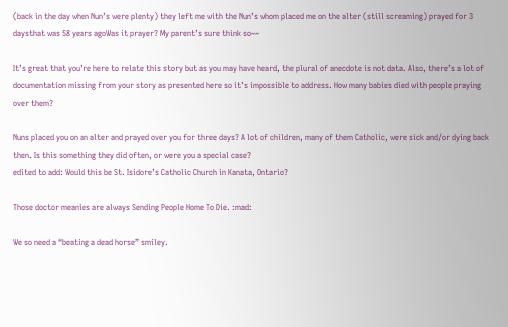(back in the day when Nun’s were plenty) they left me with the Nun’s whom placed me on the alter (still screaming) prayed for 3 daysthat was 58 years agoWas it prayer? My parent’s sure think so~~

It’s great that you’re here to relate this story but as you may have heard, the plural of anecdote is not data. Also, there’s a lot of documentation missing from your story as presented here so it’s impossible to address. How many babies died with people praying over them?

Nuns placed you on an alter and prayed over you for three days? A lot of children, many of them Catholic, were sick and/or dying back then. Is this something they did often, or were you a special case?
edited to add: Would this be St. Isidore’s Catholic Church in Kanata, Ontario?

Those doctor meanies are always Sending People Home To Die. :mad:

We so need a “beating a dead horse” smiley.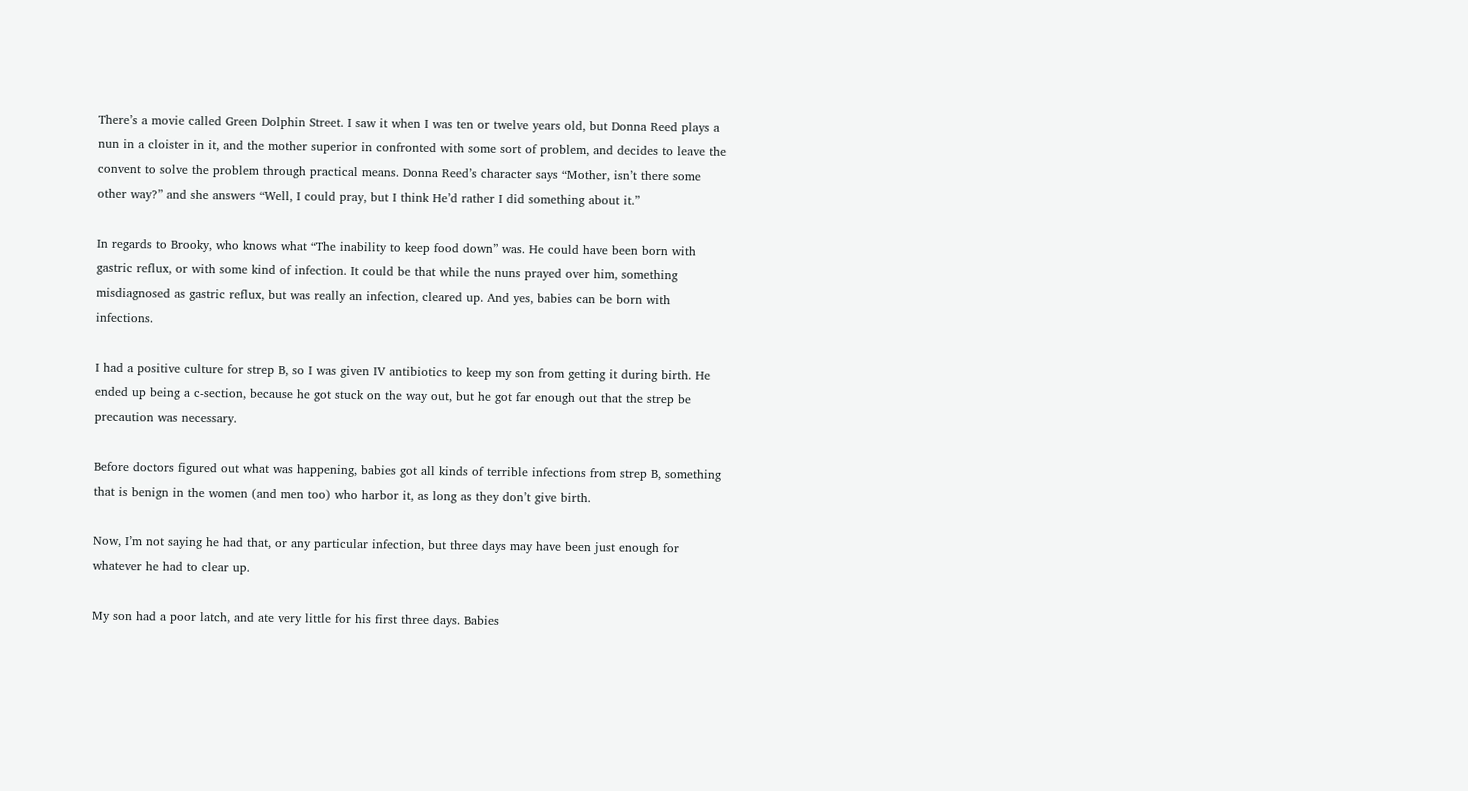There’s a movie called Green Dolphin Street. I saw it when I was ten or twelve years old, but Donna Reed plays a nun in a cloister in it, and the mother superior in confronted with some sort of problem, and decides to leave the convent to solve the problem through practical means. Donna Reed’s character says “Mother, isn’t there some other way?” and she answers “Well, I could pray, but I think He’d rather I did something about it.”

In regards to Brooky, who knows what “The inability to keep food down” was. He could have been born with gastric reflux, or with some kind of infection. It could be that while the nuns prayed over him, something misdiagnosed as gastric reflux, but was really an infection, cleared up. And yes, babies can be born with infections.

I had a positive culture for strep B, so I was given IV antibiotics to keep my son from getting it during birth. He ended up being a c-section, because he got stuck on the way out, but he got far enough out that the strep be precaution was necessary.

Before doctors figured out what was happening, babies got all kinds of terrible infections from strep B, something that is benign in the women (and men too) who harbor it, as long as they don’t give birth.

Now, I’m not saying he had that, or any particular infection, but three days may have been just enough for whatever he had to clear up.

My son had a poor latch, and ate very little for his first three days. Babies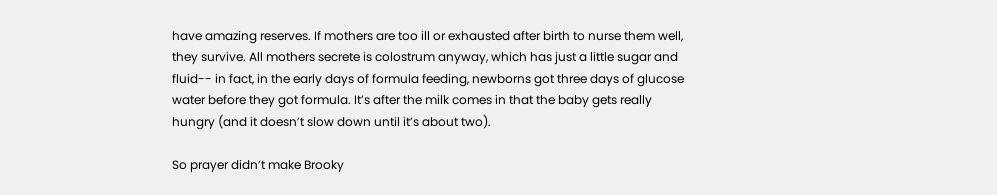have amazing reserves. If mothers are too ill or exhausted after birth to nurse them well, they survive. All mothers secrete is colostrum anyway, which has just a little sugar and fluid-- in fact, in the early days of formula feeding, newborns got three days of glucose water before they got formula. It’s after the milk comes in that the baby gets really hungry (and it doesn’t slow down until it’s about two).

So prayer didn’t make Brooky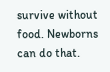survive without food. Newborns can do that.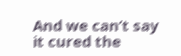And we can’t say it cured the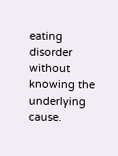eating disorder without knowing the underlying cause.